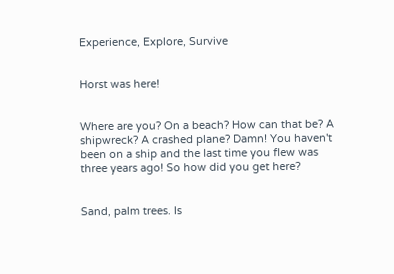Experience, Explore, Survive


Horst was here!


Where are you? On a beach? How can that be? A shipwreck? A crashed plane? Damn! You haven't been on a ship and the last time you flew was three years ago! So how did you get here?


Sand, palm trees. Is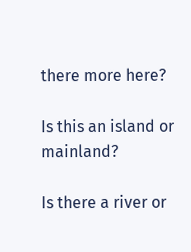there more here?

Is this an island or mainland?

Is there a river or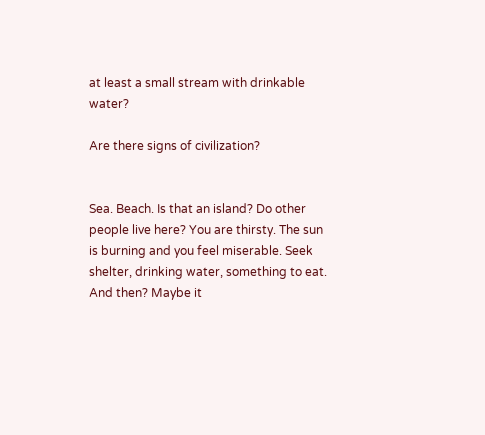at least a small stream with drinkable water?

Are there signs of civilization?


Sea. Beach. Is that an island? Do other people live here? You are thirsty. The sun is burning and you feel miserable. Seek shelter, drinking water, something to eat. And then? Maybe it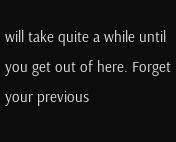will take quite a while until you get out of here. Forget your previous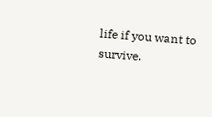life if you want to survive.